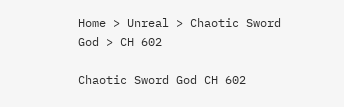Home > Unreal > Chaotic Sword God > CH 602

Chaotic Sword God CH 602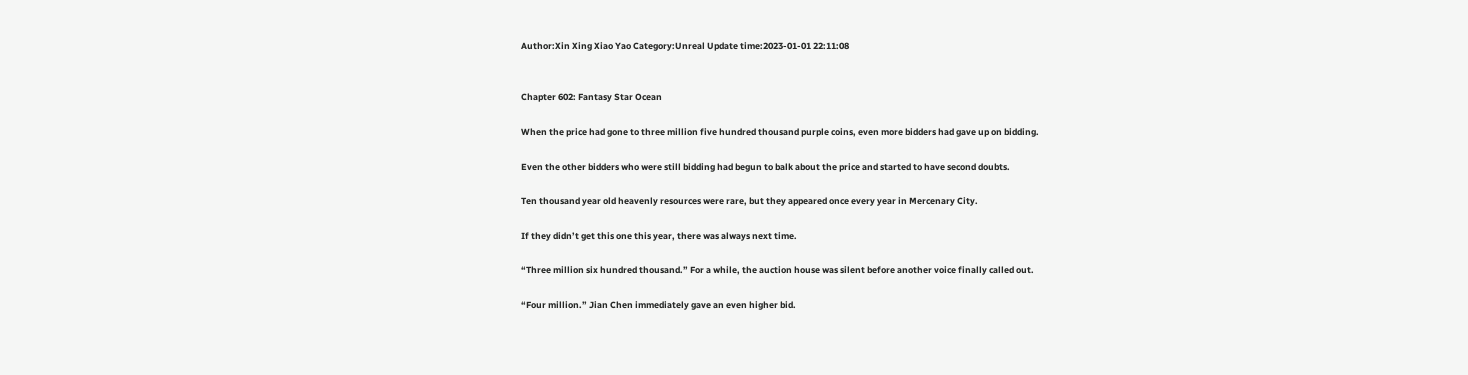Author:Xin Xing Xiao Yao Category:Unreal Update time:2023-01-01 22:11:08


Chapter 602: Fantasy Star Ocean

When the price had gone to three million five hundred thousand purple coins, even more bidders had gave up on bidding.

Even the other bidders who were still bidding had begun to balk about the price and started to have second doubts.

Ten thousand year old heavenly resources were rare, but they appeared once every year in Mercenary City.

If they didn’t get this one this year, there was always next time.

“Three million six hundred thousand.” For a while, the auction house was silent before another voice finally called out.

“Four million.” Jian Chen immediately gave an even higher bid.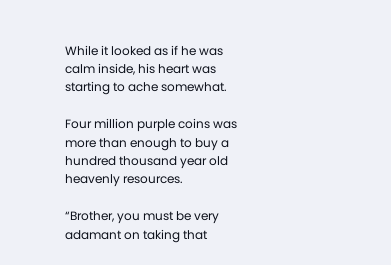While it looked as if he was calm inside, his heart was starting to ache somewhat.

Four million purple coins was more than enough to buy a hundred thousand year old heavenly resources.

“Brother, you must be very adamant on taking that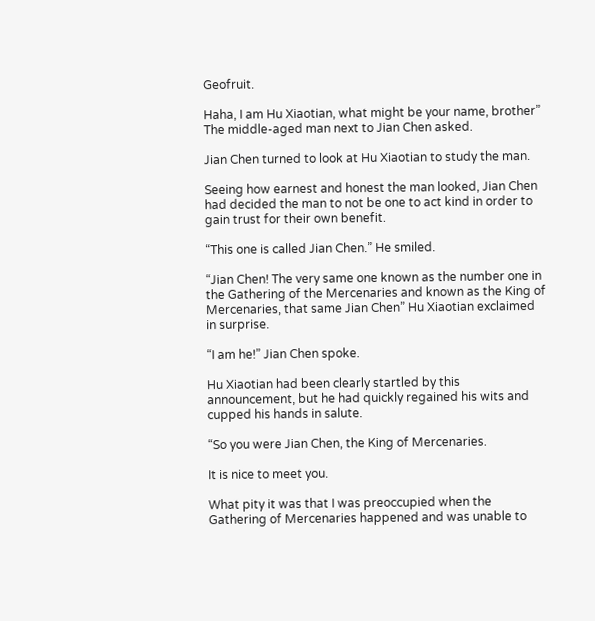Geofruit.

Haha, I am Hu Xiaotian, what might be your name, brother” The middle-aged man next to Jian Chen asked.

Jian Chen turned to look at Hu Xiaotian to study the man.

Seeing how earnest and honest the man looked, Jian Chen had decided the man to not be one to act kind in order to gain trust for their own benefit.

“This one is called Jian Chen.” He smiled.

“Jian Chen! The very same one known as the number one in the Gathering of the Mercenaries and known as the King of Mercenaries, that same Jian Chen” Hu Xiaotian exclaimed in surprise.

“I am he!” Jian Chen spoke.

Hu Xiaotian had been clearly startled by this announcement, but he had quickly regained his wits and cupped his hands in salute.

“So you were Jian Chen, the King of Mercenaries.

It is nice to meet you.

What pity it was that I was preoccupied when the Gathering of Mercenaries happened and was unable to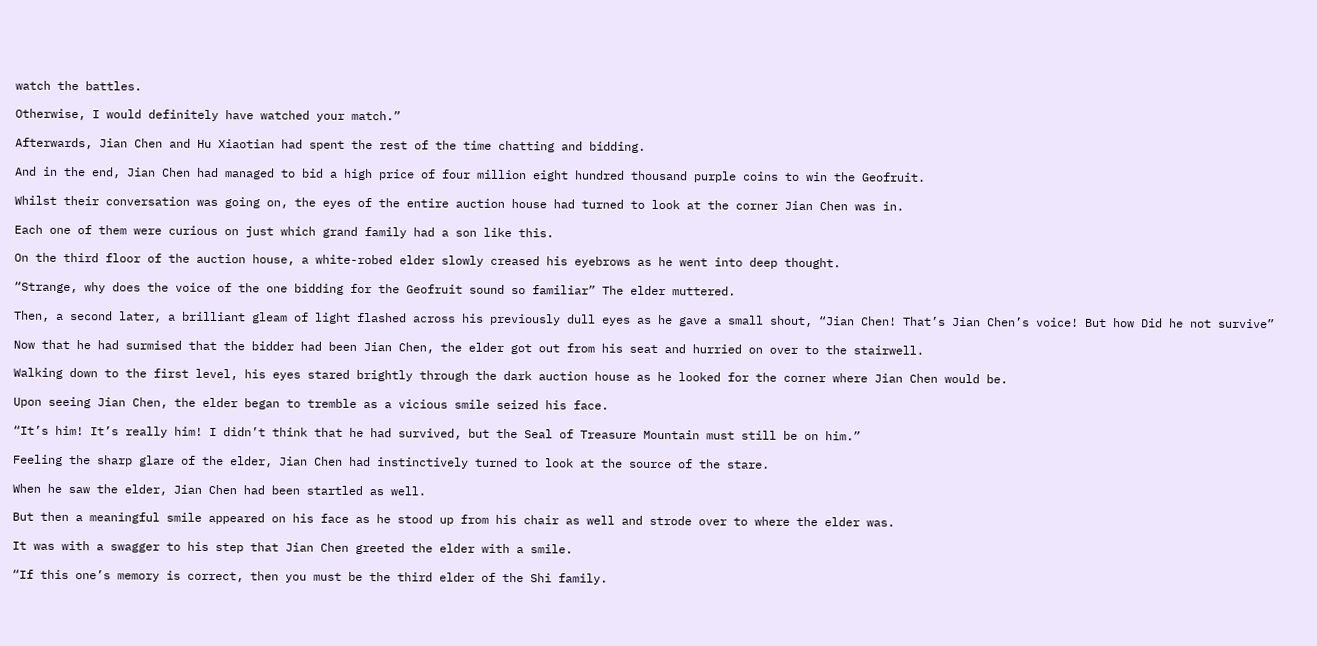watch the battles.

Otherwise, I would definitely have watched your match.”

Afterwards, Jian Chen and Hu Xiaotian had spent the rest of the time chatting and bidding.

And in the end, Jian Chen had managed to bid a high price of four million eight hundred thousand purple coins to win the Geofruit.

Whilst their conversation was going on, the eyes of the entire auction house had turned to look at the corner Jian Chen was in.

Each one of them were curious on just which grand family had a son like this.

On the third floor of the auction house, a white-robed elder slowly creased his eyebrows as he went into deep thought.

“Strange, why does the voice of the one bidding for the Geofruit sound so familiar” The elder muttered.

Then, a second later, a brilliant gleam of light flashed across his previously dull eyes as he gave a small shout, “Jian Chen! That’s Jian Chen’s voice! But how Did he not survive”

Now that he had surmised that the bidder had been Jian Chen, the elder got out from his seat and hurried on over to the stairwell.

Walking down to the first level, his eyes stared brightly through the dark auction house as he looked for the corner where Jian Chen would be.

Upon seeing Jian Chen, the elder began to tremble as a vicious smile seized his face.

“It’s him! It’s really him! I didn’t think that he had survived, but the Seal of Treasure Mountain must still be on him.”

Feeling the sharp glare of the elder, Jian Chen had instinctively turned to look at the source of the stare.

When he saw the elder, Jian Chen had been startled as well.

But then a meaningful smile appeared on his face as he stood up from his chair as well and strode over to where the elder was.

It was with a swagger to his step that Jian Chen greeted the elder with a smile.

“If this one’s memory is correct, then you must be the third elder of the Shi family.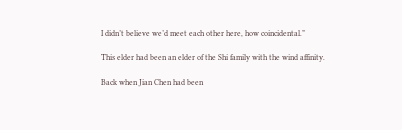I didn’t believe we’d meet each other here, how coincidental.”

This elder had been an elder of the Shi family with the wind affinity.

Back when Jian Chen had been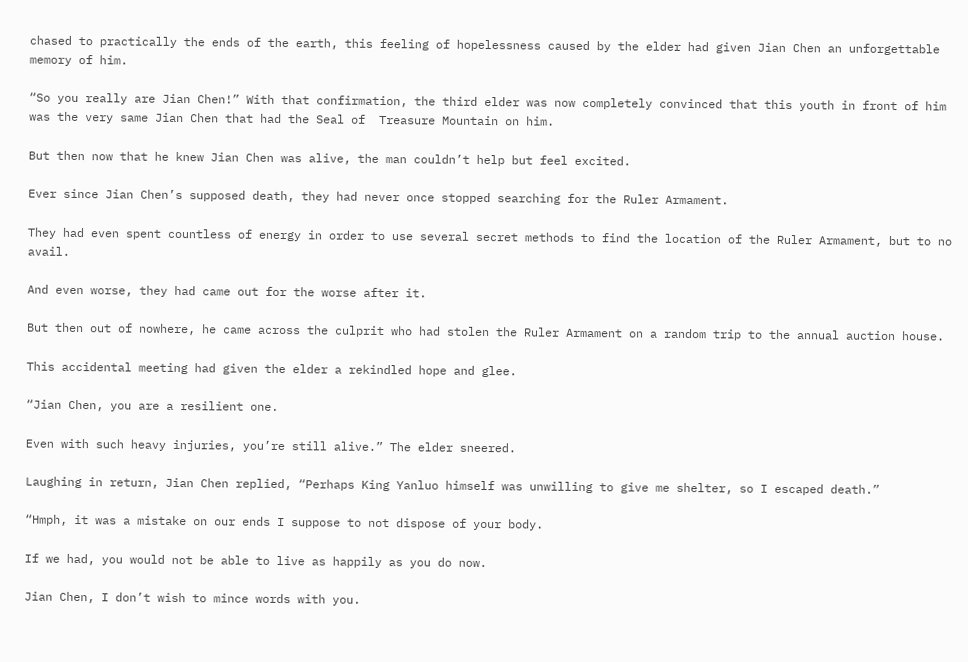chased to practically the ends of the earth, this feeling of hopelessness caused by the elder had given Jian Chen an unforgettable memory of him.

“So you really are Jian Chen!” With that confirmation, the third elder was now completely convinced that this youth in front of him was the very same Jian Chen that had the Seal of  Treasure Mountain on him.

But then now that he knew Jian Chen was alive, the man couldn’t help but feel excited.

Ever since Jian Chen’s supposed death, they had never once stopped searching for the Ruler Armament.

They had even spent countless of energy in order to use several secret methods to find the location of the Ruler Armament, but to no avail.

And even worse, they had came out for the worse after it.

But then out of nowhere, he came across the culprit who had stolen the Ruler Armament on a random trip to the annual auction house.

This accidental meeting had given the elder a rekindled hope and glee.

“Jian Chen, you are a resilient one.

Even with such heavy injuries, you’re still alive.” The elder sneered.

Laughing in return, Jian Chen replied, “Perhaps King Yanluo himself was unwilling to give me shelter, so I escaped death.”

“Hmph, it was a mistake on our ends I suppose to not dispose of your body.

If we had, you would not be able to live as happily as you do now.

Jian Chen, I don’t wish to mince words with you.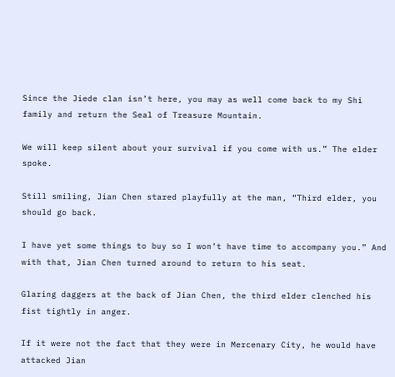Since the Jiede clan isn’t here, you may as well come back to my Shi family and return the Seal of Treasure Mountain.

We will keep silent about your survival if you come with us.” The elder spoke.

Still smiling, Jian Chen stared playfully at the man, “Third elder, you should go back.

I have yet some things to buy so I won’t have time to accompany you.” And with that, Jian Chen turned around to return to his seat.

Glaring daggers at the back of Jian Chen, the third elder clenched his fist tightly in anger.

If it were not the fact that they were in Mercenary City, he would have attacked Jian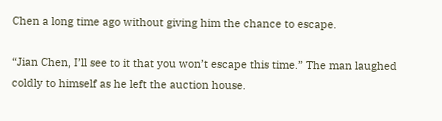Chen a long time ago without giving him the chance to escape.

“Jian Chen, I’ll see to it that you won’t escape this time.” The man laughed coldly to himself as he left the auction house.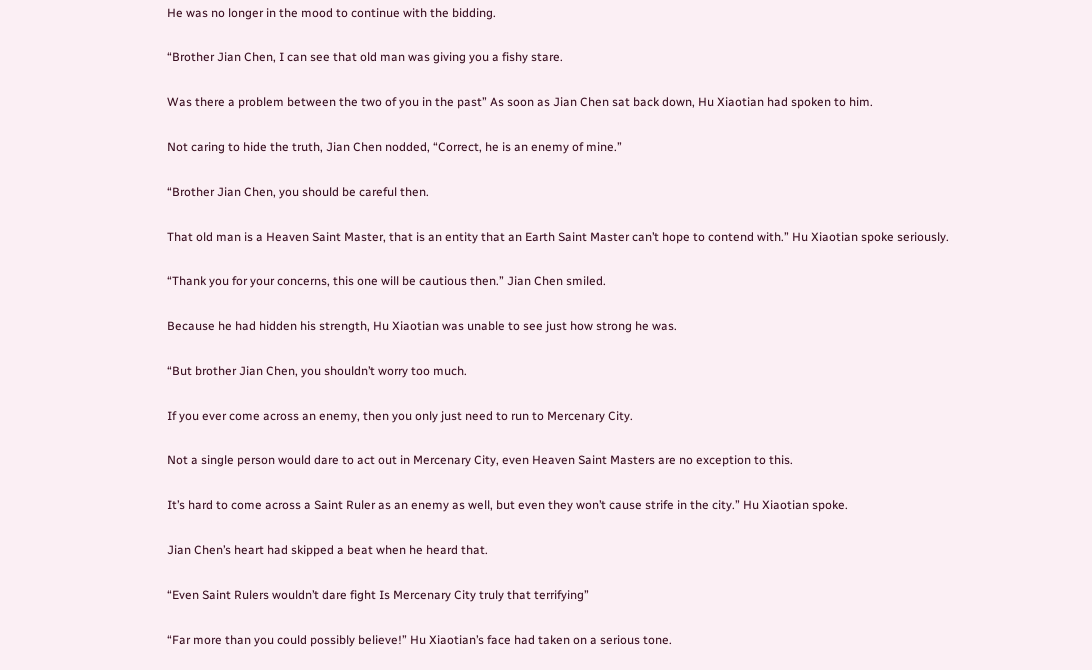He was no longer in the mood to continue with the bidding.

“Brother Jian Chen, I can see that old man was giving you a fishy stare.

Was there a problem between the two of you in the past” As soon as Jian Chen sat back down, Hu Xiaotian had spoken to him.

Not caring to hide the truth, Jian Chen nodded, “Correct, he is an enemy of mine.”

“Brother Jian Chen, you should be careful then.

That old man is a Heaven Saint Master, that is an entity that an Earth Saint Master can’t hope to contend with.” Hu Xiaotian spoke seriously.

“Thank you for your concerns, this one will be cautious then.” Jian Chen smiled.

Because he had hidden his strength, Hu Xiaotian was unable to see just how strong he was.

“But brother Jian Chen, you shouldn’t worry too much.

If you ever come across an enemy, then you only just need to run to Mercenary City.

Not a single person would dare to act out in Mercenary City, even Heaven Saint Masters are no exception to this.

It’s hard to come across a Saint Ruler as an enemy as well, but even they won’t cause strife in the city.” Hu Xiaotian spoke.

Jian Chen’s heart had skipped a beat when he heard that.

“Even Saint Rulers wouldn’t dare fight Is Mercenary City truly that terrifying”

“Far more than you could possibly believe!” Hu Xiaotian’s face had taken on a serious tone.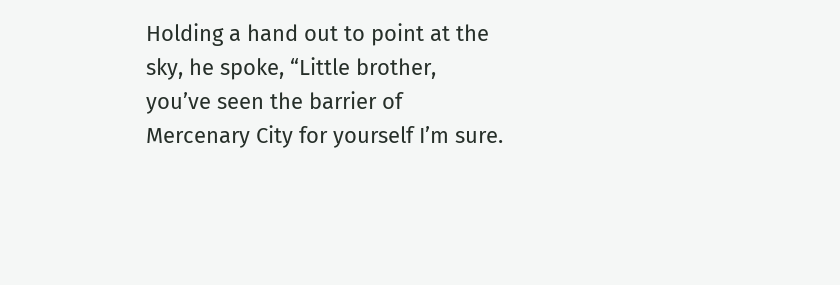Holding a hand out to point at the sky, he spoke, “Little brother, you’ve seen the barrier of Mercenary City for yourself I’m sure.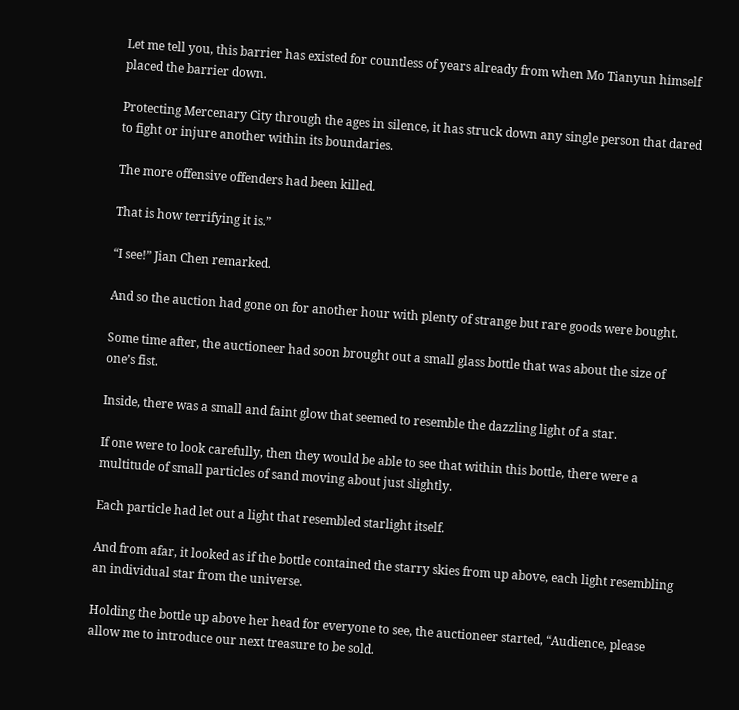Let me tell you, this barrier has existed for countless of years already from when Mo Tianyun himself placed the barrier down.

Protecting Mercenary City through the ages in silence, it has struck down any single person that dared to fight or injure another within its boundaries.

The more offensive offenders had been killed.

That is how terrifying it is.”

“I see!” Jian Chen remarked.

And so the auction had gone on for another hour with plenty of strange but rare goods were bought.

Some time after, the auctioneer had soon brought out a small glass bottle that was about the size of one’s fist.

Inside, there was a small and faint glow that seemed to resemble the dazzling light of a star.

If one were to look carefully, then they would be able to see that within this bottle, there were a multitude of small particles of sand moving about just slightly.

Each particle had let out a light that resembled starlight itself.

And from afar, it looked as if the bottle contained the starry skies from up above, each light resembling an individual star from the universe.

Holding the bottle up above her head for everyone to see, the auctioneer started, “Audience, please allow me to introduce our next treasure to be sold.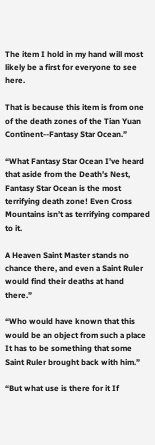The item I hold in my hand will most likely be a first for everyone to see here.

That is because this item is from one of the death zones of the Tian Yuan Continent--Fantasy Star Ocean.”

“What Fantasy Star Ocean I’ve heard that aside from the Death’s Nest, Fantasy Star Ocean is the most terrifying death zone! Even Cross Mountains isn’t as terrifying compared to it.

A Heaven Saint Master stands no chance there, and even a Saint Ruler would find their deaths at hand there.”

“Who would have known that this would be an object from such a place It has to be something that some Saint Ruler brought back with him.”

“But what use is there for it If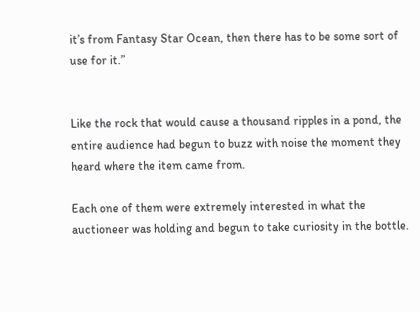it’s from Fantasy Star Ocean, then there has to be some sort of use for it.”


Like the rock that would cause a thousand ripples in a pond, the entire audience had begun to buzz with noise the moment they heard where the item came from.

Each one of them were extremely interested in what the auctioneer was holding and begun to take curiosity in the bottle.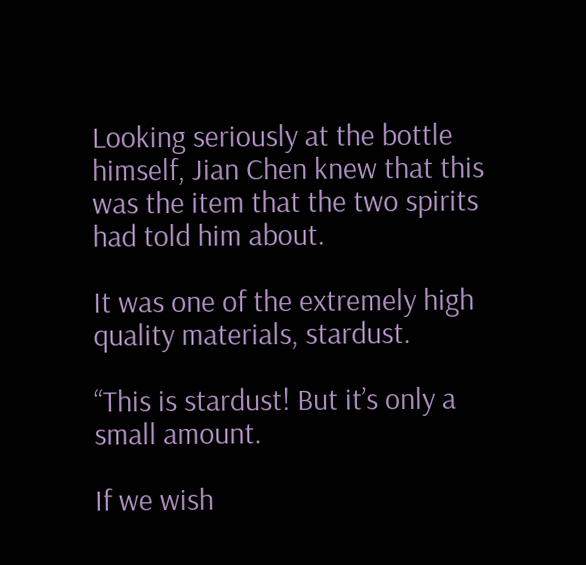Looking seriously at the bottle himself, Jian Chen knew that this was the item that the two spirits had told him about.

It was one of the extremely high quality materials, stardust.

“This is stardust! But it’s only a small amount.

If we wish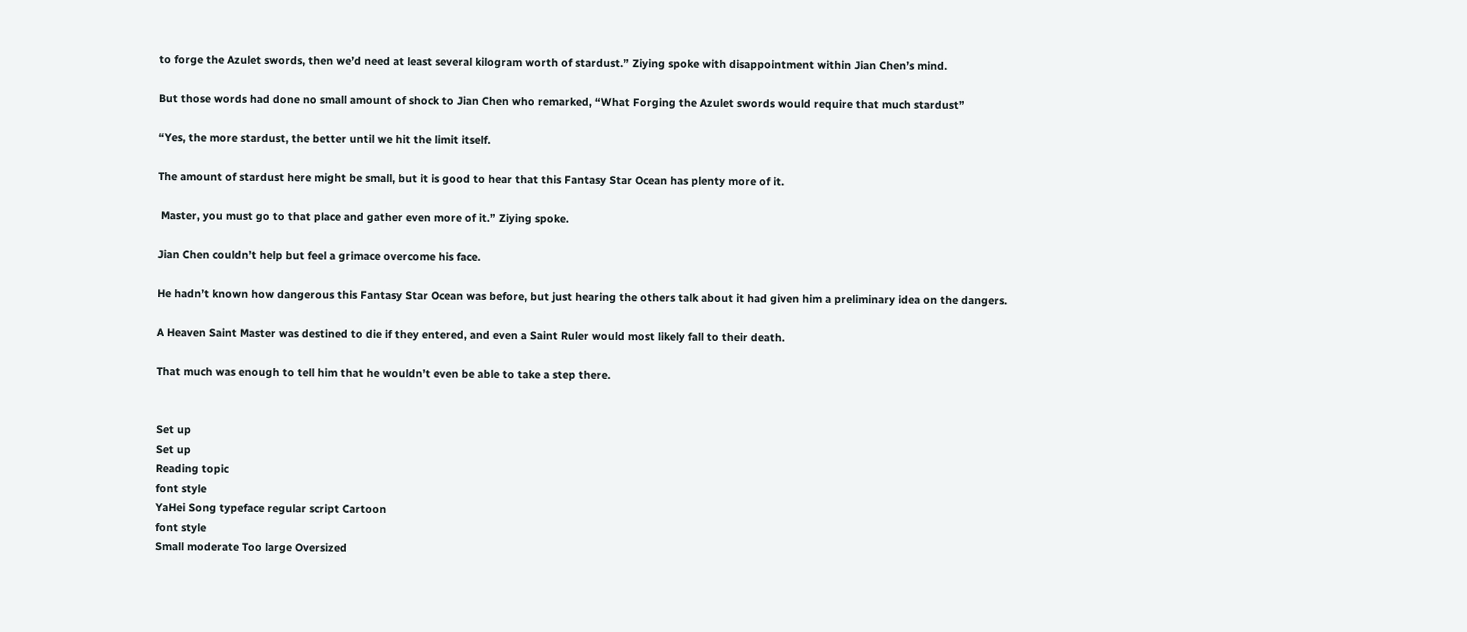to forge the Azulet swords, then we’d need at least several kilogram worth of stardust.” Ziying spoke with disappointment within Jian Chen’s mind.

But those words had done no small amount of shock to Jian Chen who remarked, “What Forging the Azulet swords would require that much stardust”

“Yes, the more stardust, the better until we hit the limit itself.

The amount of stardust here might be small, but it is good to hear that this Fantasy Star Ocean has plenty more of it.

 Master, you must go to that place and gather even more of it.” Ziying spoke.

Jian Chen couldn’t help but feel a grimace overcome his face.

He hadn’t known how dangerous this Fantasy Star Ocean was before, but just hearing the others talk about it had given him a preliminary idea on the dangers.

A Heaven Saint Master was destined to die if they entered, and even a Saint Ruler would most likely fall to their death.

That much was enough to tell him that he wouldn’t even be able to take a step there.


Set up
Set up
Reading topic
font style
YaHei Song typeface regular script Cartoon
font style
Small moderate Too large Oversized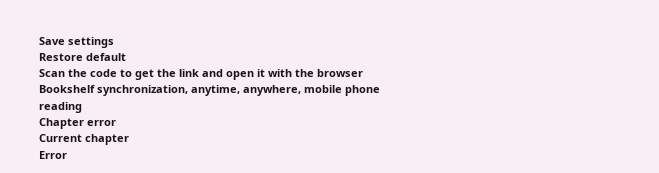Save settings
Restore default
Scan the code to get the link and open it with the browser
Bookshelf synchronization, anytime, anywhere, mobile phone reading
Chapter error
Current chapter
Error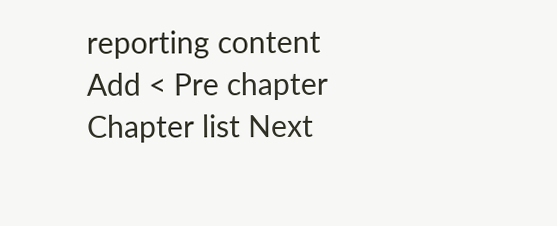reporting content
Add < Pre chapter Chapter list Next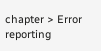chapter > Error reporting